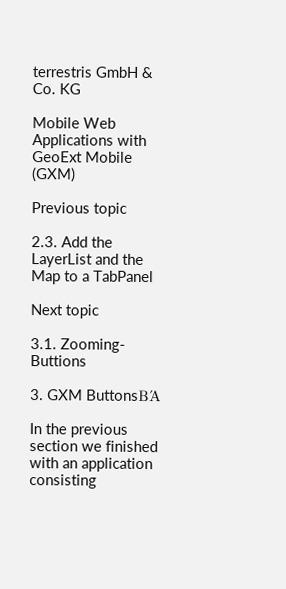terrestris GmbH & Co. KG

Mobile Web Applications with GeoExt Mobile (GXM)

Previous topic

2.3. Add the LayerList and the Map to a TabPanel

Next topic

3.1. Zooming-Buttions

3. GXM ButtonsΒΆ

In the previous section we finished with an application consisting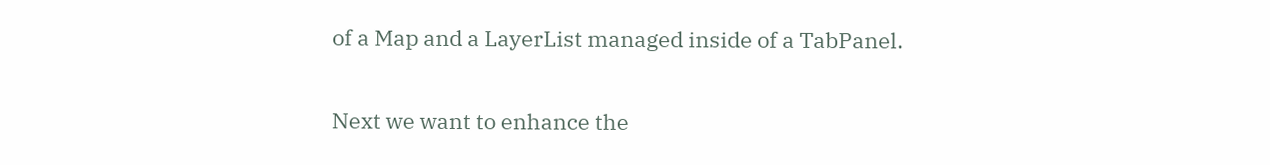of a Map and a LayerList managed inside of a TabPanel.

Next we want to enhance the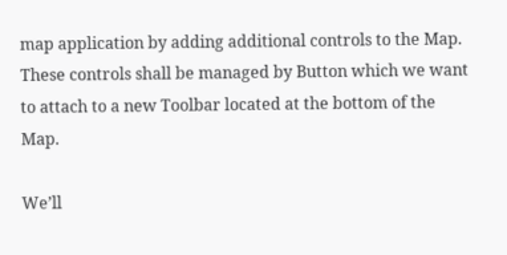map application by adding additional controls to the Map. These controls shall be managed by Button which we want to attach to a new Toolbar located at the bottom of the Map.

We’ll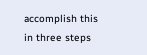accomplish this in three steps